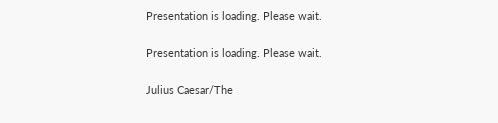Presentation is loading. Please wait.

Presentation is loading. Please wait.

Julius Caesar/The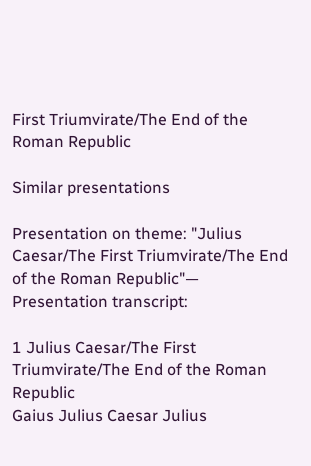First Triumvirate/The End of the Roman Republic

Similar presentations

Presentation on theme: "Julius Caesar/The First Triumvirate/The End of the Roman Republic"— Presentation transcript:

1 Julius Caesar/The First Triumvirate/The End of the Roman Republic
Gaius Julius Caesar Julius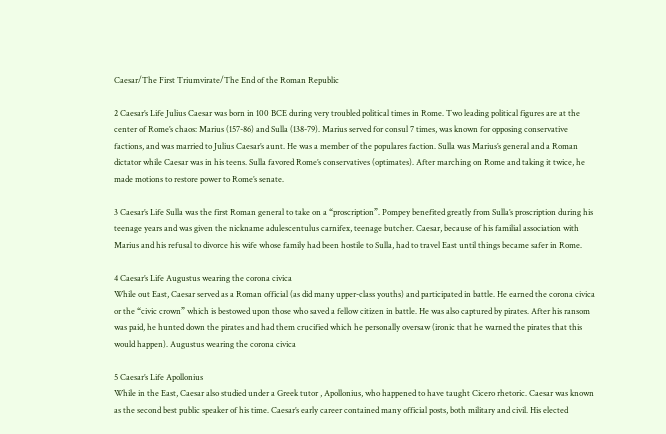Caesar/The First Triumvirate/The End of the Roman Republic

2 Caesar’s Life Julius Caesar was born in 100 BCE during very troubled political times in Rome. Two leading political figures are at the center of Rome’s chaos: Marius (157-86) and Sulla (138-79). Marius served for consul 7 times, was known for opposing conservative factions, and was married to Julius Caesar’s aunt. He was a member of the populares faction. Sulla was Marius’s general and a Roman dictator while Caesar was in his teens. Sulla favored Rome’s conservatives (optimates). After marching on Rome and taking it twice, he made motions to restore power to Rome’s senate.

3 Caesar’s Life Sulla was the first Roman general to take on a “proscription”. Pompey benefited greatly from Sulla’s proscription during his teenage years and was given the nickname adulescentulus carnifex, teenage butcher. Caesar, because of his familial association with Marius and his refusal to divorce his wife whose family had been hostile to Sulla, had to travel East until things became safer in Rome.

4 Caesar’s Life Augustus wearing the corona civica
While out East, Caesar served as a Roman official (as did many upper-class youths) and participated in battle. He earned the corona civica or the “civic crown” which is bestowed upon those who saved a fellow citizen in battle. He was also captured by pirates. After his ransom was paid, he hunted down the pirates and had them crucified which he personally oversaw (ironic that he warned the pirates that this would happen). Augustus wearing the corona civica

5 Caesar’s Life Apollonius
While in the East, Caesar also studied under a Greek tutor , Apollonius, who happened to have taught Cicero rhetoric. Caesar was known as the second best public speaker of his time. Caesar’s early career contained many official posts, both military and civil. His elected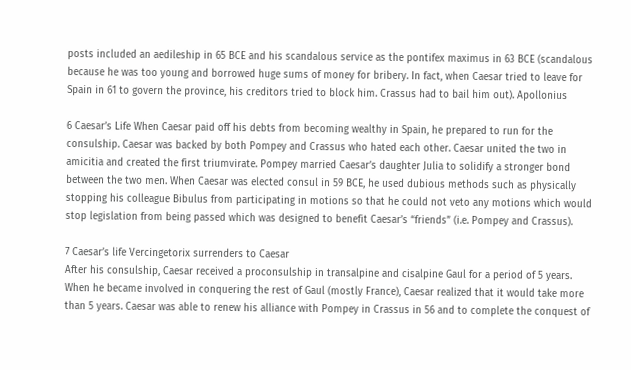posts included an aedileship in 65 BCE and his scandalous service as the pontifex maximus in 63 BCE (scandalous because he was too young and borrowed huge sums of money for bribery. In fact, when Caesar tried to leave for Spain in 61 to govern the province, his creditors tried to block him. Crassus had to bail him out). Apollonius

6 Caesar’s Life When Caesar paid off his debts from becoming wealthy in Spain, he prepared to run for the consulship. Caesar was backed by both Pompey and Crassus who hated each other. Caesar united the two in amicitia and created the first triumvirate. Pompey married Caesar’s daughter Julia to solidify a stronger bond between the two men. When Caesar was elected consul in 59 BCE, he used dubious methods such as physically stopping his colleague Bibulus from participating in motions so that he could not veto any motions which would stop legislation from being passed which was designed to benefit Caesar’s “friends” (i.e. Pompey and Crassus).

7 Caesar’s life Vercingetorix surrenders to Caesar
After his consulship, Caesar received a proconsulship in transalpine and cisalpine Gaul for a period of 5 years. When he became involved in conquering the rest of Gaul (mostly France), Caesar realized that it would take more than 5 years. Caesar was able to renew his alliance with Pompey in Crassus in 56 and to complete the conquest of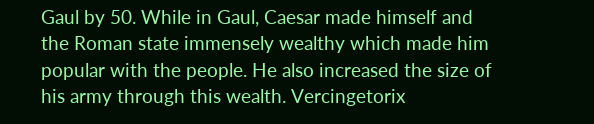Gaul by 50. While in Gaul, Caesar made himself and the Roman state immensely wealthy which made him popular with the people. He also increased the size of his army through this wealth. Vercingetorix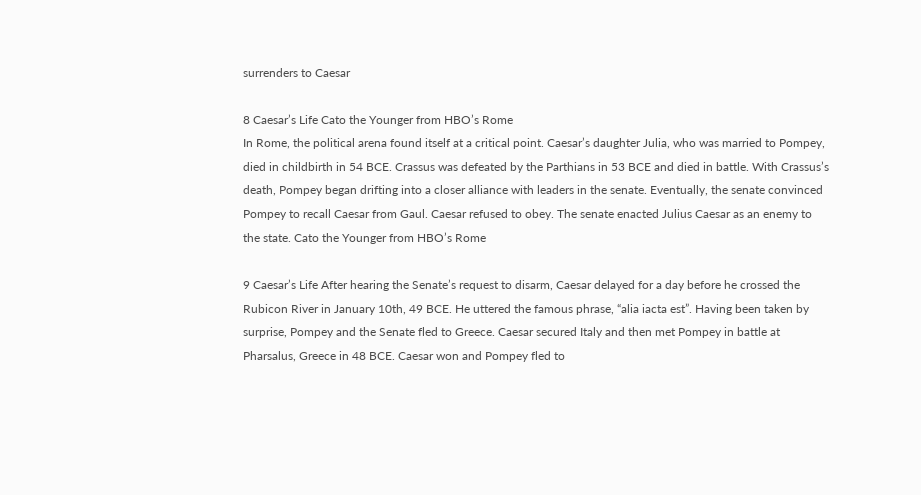surrenders to Caesar

8 Caesar’s Life Cato the Younger from HBO’s Rome
In Rome, the political arena found itself at a critical point. Caesar’s daughter Julia, who was married to Pompey, died in childbirth in 54 BCE. Crassus was defeated by the Parthians in 53 BCE and died in battle. With Crassus’s death, Pompey began drifting into a closer alliance with leaders in the senate. Eventually, the senate convinced Pompey to recall Caesar from Gaul. Caesar refused to obey. The senate enacted Julius Caesar as an enemy to the state. Cato the Younger from HBO’s Rome

9 Caesar’s Life After hearing the Senate’s request to disarm, Caesar delayed for a day before he crossed the Rubicon River in January 10th, 49 BCE. He uttered the famous phrase, “alia iacta est”. Having been taken by surprise, Pompey and the Senate fled to Greece. Caesar secured Italy and then met Pompey in battle at Pharsalus, Greece in 48 BCE. Caesar won and Pompey fled to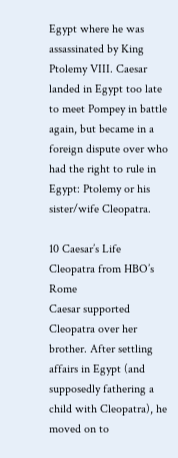Egypt where he was assassinated by King Ptolemy VIII. Caesar landed in Egypt too late to meet Pompey in battle again, but became in a foreign dispute over who had the right to rule in Egypt: Ptolemy or his sister/wife Cleopatra.

10 Caesar’s Life Cleopatra from HBO’s Rome
Caesar supported Cleopatra over her brother. After settling affairs in Egypt (and supposedly fathering a child with Cleopatra), he moved on to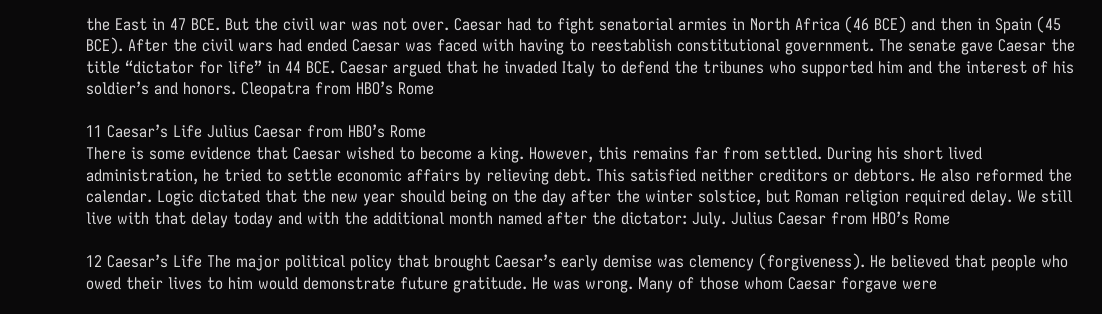the East in 47 BCE. But the civil war was not over. Caesar had to fight senatorial armies in North Africa (46 BCE) and then in Spain (45 BCE). After the civil wars had ended Caesar was faced with having to reestablish constitutional government. The senate gave Caesar the title “dictator for life” in 44 BCE. Caesar argued that he invaded Italy to defend the tribunes who supported him and the interest of his soldier’s and honors. Cleopatra from HBO’s Rome

11 Caesar’s Life Julius Caesar from HBO’s Rome
There is some evidence that Caesar wished to become a king. However, this remains far from settled. During his short lived administration, he tried to settle economic affairs by relieving debt. This satisfied neither creditors or debtors. He also reformed the calendar. Logic dictated that the new year should being on the day after the winter solstice, but Roman religion required delay. We still live with that delay today and with the additional month named after the dictator: July. Julius Caesar from HBO’s Rome

12 Caesar’s Life The major political policy that brought Caesar’s early demise was clemency (forgiveness). He believed that people who owed their lives to him would demonstrate future gratitude. He was wrong. Many of those whom Caesar forgave were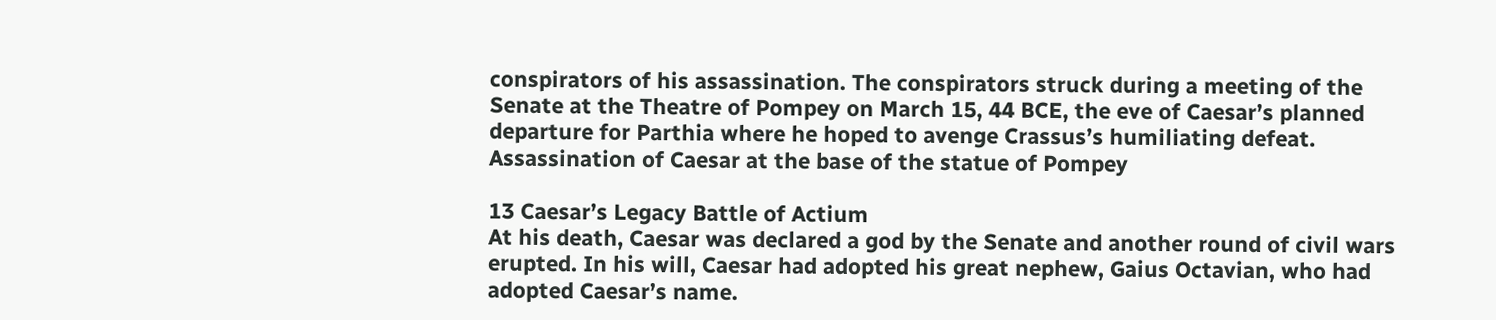conspirators of his assassination. The conspirators struck during a meeting of the Senate at the Theatre of Pompey on March 15, 44 BCE, the eve of Caesar’s planned departure for Parthia where he hoped to avenge Crassus’s humiliating defeat. Assassination of Caesar at the base of the statue of Pompey

13 Caesar’s Legacy Battle of Actium
At his death, Caesar was declared a god by the Senate and another round of civil wars erupted. In his will, Caesar had adopted his great nephew, Gaius Octavian, who had adopted Caesar’s name.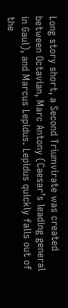Long story short, a Second Triumvirate was created between Octavian, Marc Antony (Caesar’s leading general in Gaul), and Marcus Lepidus. Lepidus quickly falls out of the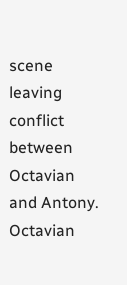scene leaving conflict between Octavian and Antony. Octavian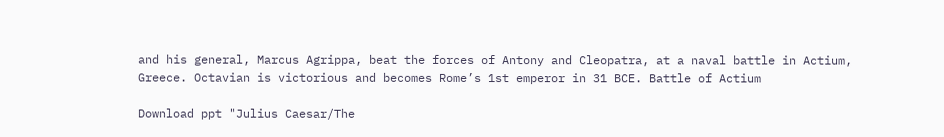and his general, Marcus Agrippa, beat the forces of Antony and Cleopatra, at a naval battle in Actium, Greece. Octavian is victorious and becomes Rome’s 1st emperor in 31 BCE. Battle of Actium

Download ppt "Julius Caesar/The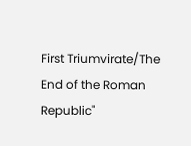First Triumvirate/The End of the Roman Republic"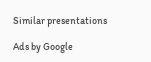Similar presentations

Ads by Google